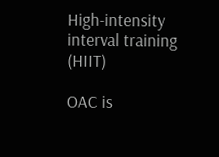High-intensity interval training (HIIT)

OAC is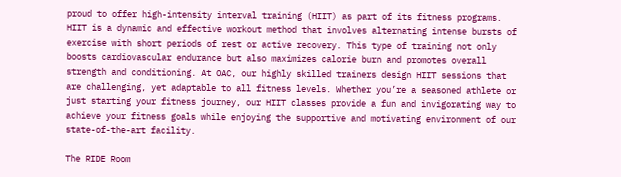proud to offer high-intensity interval training (HIIT) as part of its fitness programs. HIIT is a dynamic and effective workout method that involves alternating intense bursts of exercise with short periods of rest or active recovery. This type of training not only boosts cardiovascular endurance but also maximizes calorie burn and promotes overall strength and conditioning. At OAC, our highly skilled trainers design HIIT sessions that are challenging, yet adaptable to all fitness levels. Whether you’re a seasoned athlete or just starting your fitness journey, our HIIT classes provide a fun and invigorating way to achieve your fitness goals while enjoying the supportive and motivating environment of our state-of-the-art facility.

The RIDE Room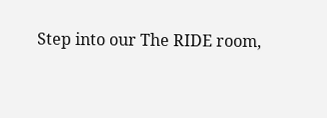Step into our The RIDE room,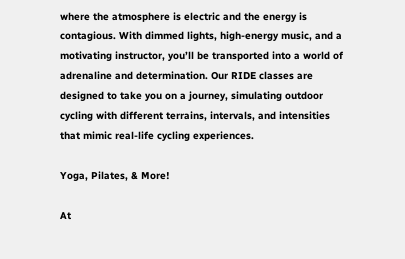where the atmosphere is electric and the energy is contagious. With dimmed lights, high-energy music, and a motivating instructor, you’ll be transported into a world of adrenaline and determination. Our RIDE classes are designed to take you on a journey, simulating outdoor cycling with different terrains, intervals, and intensities that mimic real-life cycling experiences.

Yoga, Pilates, & More!

At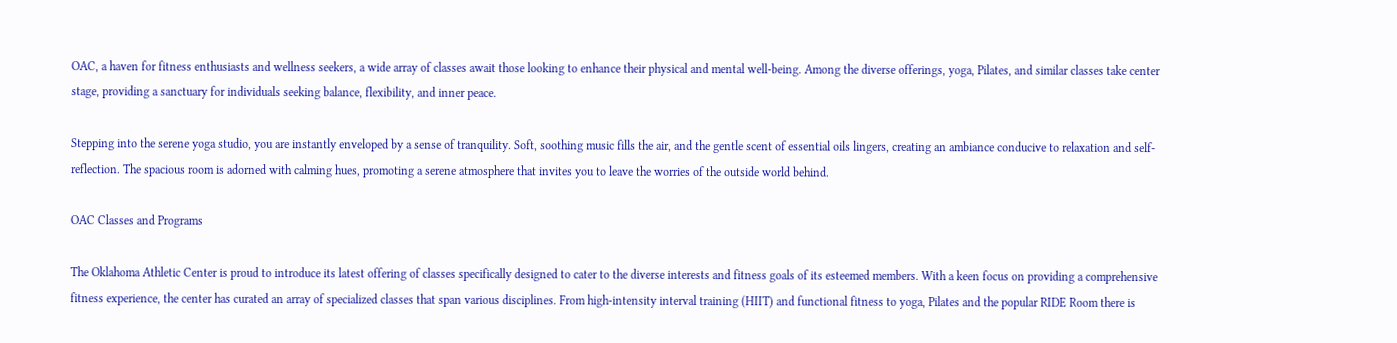OAC, a haven for fitness enthusiasts and wellness seekers, a wide array of classes await those looking to enhance their physical and mental well-being. Among the diverse offerings, yoga, Pilates, and similar classes take center stage, providing a sanctuary for individuals seeking balance, flexibility, and inner peace.

Stepping into the serene yoga studio, you are instantly enveloped by a sense of tranquility. Soft, soothing music fills the air, and the gentle scent of essential oils lingers, creating an ambiance conducive to relaxation and self-reflection. The spacious room is adorned with calming hues, promoting a serene atmosphere that invites you to leave the worries of the outside world behind.

OAC Classes and Programs

The Oklahoma Athletic Center is proud to introduce its latest offering of classes specifically designed to cater to the diverse interests and fitness goals of its esteemed members. With a keen focus on providing a comprehensive fitness experience, the center has curated an array of specialized classes that span various disciplines. From high-intensity interval training (HIIT) and functional fitness to yoga, Pilates and the popular RIDE Room there is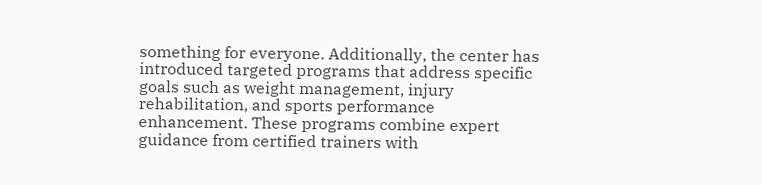something for everyone. Additionally, the center has introduced targeted programs that address specific goals such as weight management, injury rehabilitation, and sports performance enhancement. These programs combine expert guidance from certified trainers with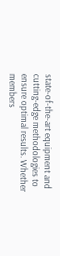state-of-the-art equipment and cutting-edge methodologies to ensure optimal results. Whether members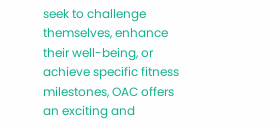seek to challenge themselves, enhance their well-being, or achieve specific fitness milestones, OAC offers an exciting and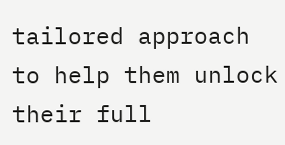tailored approach to help them unlock their full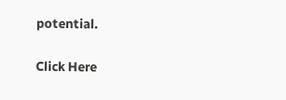potential.

Click Here